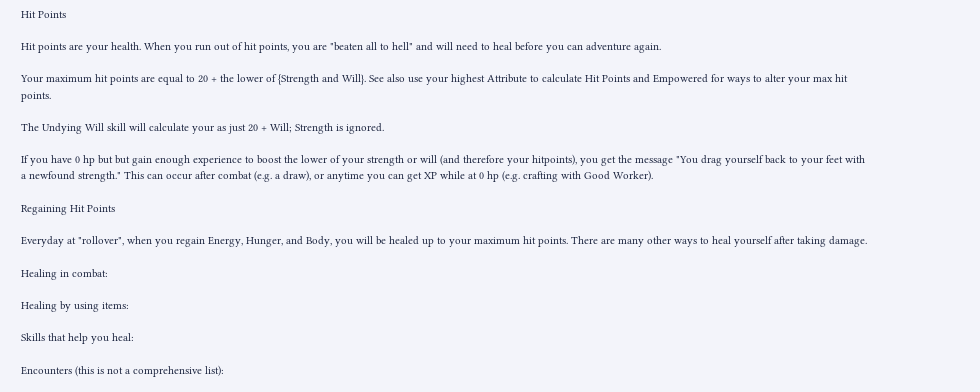Hit Points

Hit points are your health. When you run out of hit points, you are "beaten all to hell" and will need to heal before you can adventure again.

Your maximum hit points are equal to 20 + the lower of {Strength and Will}. See also use your highest Attribute to calculate Hit Points and Empowered for ways to alter your max hit points.

The Undying Will skill will calculate your as just 20 + Will; Strength is ignored.

If you have 0 hp but but gain enough experience to boost the lower of your strength or will (and therefore your hitpoints), you get the message "You drag yourself back to your feet with a newfound strength." This can occur after combat (e.g. a draw), or anytime you can get XP while at 0 hp (e.g. crafting with Good Worker).

Regaining Hit Points

Everyday at "rollover", when you regain Energy, Hunger, and Body, you will be healed up to your maximum hit points. There are many other ways to heal yourself after taking damage.

Healing in combat:

Healing by using items:

Skills that help you heal:

Encounters (this is not a comprehensive list):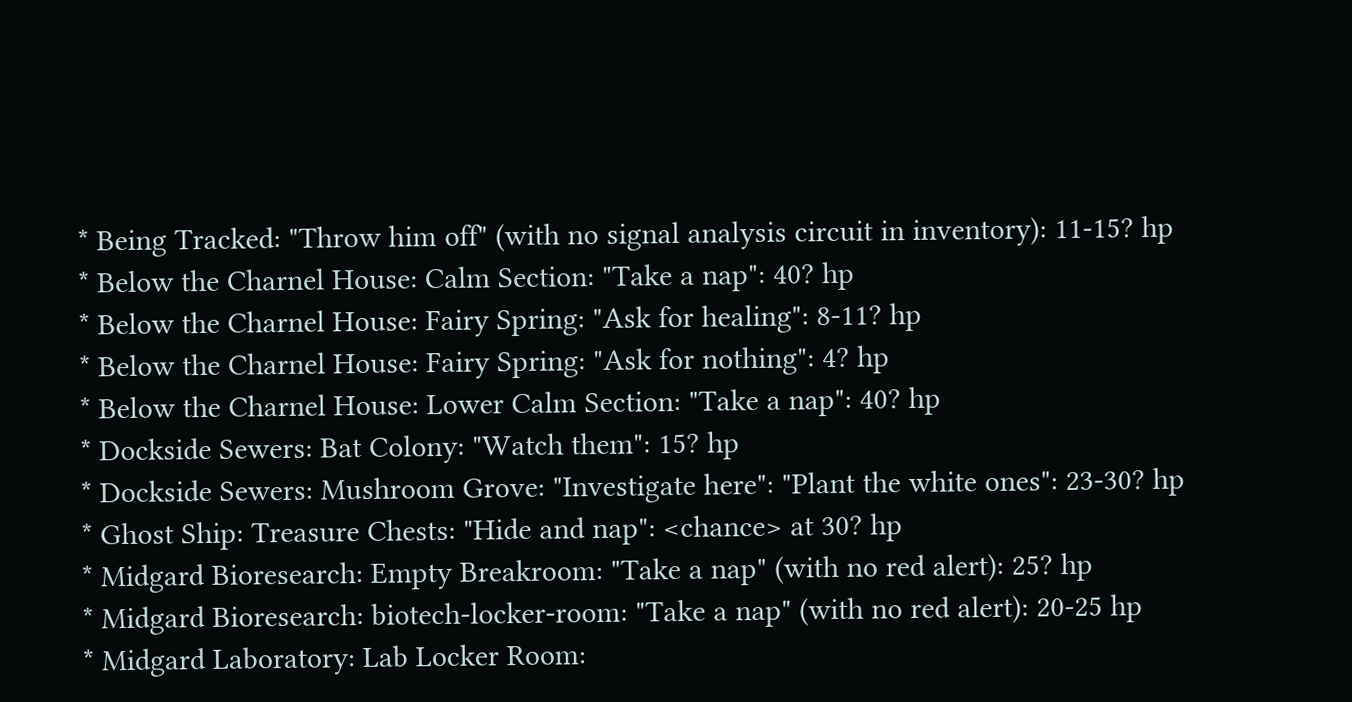* Being Tracked: "Throw him off" (with no signal analysis circuit in inventory): 11-15? hp
* Below the Charnel House: Calm Section: "Take a nap": 40? hp
* Below the Charnel House: Fairy Spring: "Ask for healing": 8-11? hp
* Below the Charnel House: Fairy Spring: "Ask for nothing": 4? hp
* Below the Charnel House: Lower Calm Section: "Take a nap": 40? hp
* Dockside Sewers: Bat Colony: "Watch them": 15? hp
* Dockside Sewers: Mushroom Grove: "Investigate here": "Plant the white ones": 23-30? hp
* Ghost Ship: Treasure Chests: "Hide and nap": <chance> at 30? hp
* Midgard Bioresearch: Empty Breakroom: "Take a nap" (with no red alert): 25? hp
* Midgard Bioresearch: biotech-locker-room: "Take a nap" (with no red alert): 20-25 hp
* Midgard Laboratory: Lab Locker Room: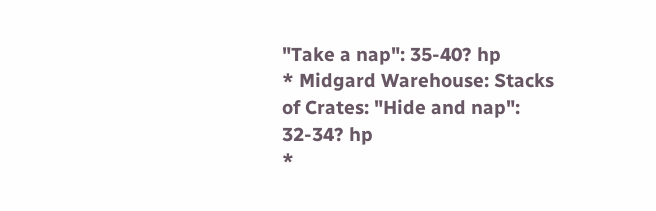"Take a nap": 35-40? hp
* Midgard Warehouse: Stacks of Crates: "Hide and nap": 32-34? hp
*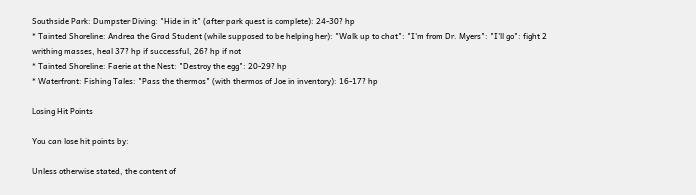Southside Park: Dumpster Diving: "Hide in it" (after park quest is complete): 24-30? hp
* Tainted Shoreline: Andrea the Grad Student (while supposed to be helping her): "Walk up to chat": "I'm from Dr. Myers": "I'll go": fight 2 writhing masses, heal 37? hp if successful, 26? hp if not
* Tainted Shoreline: Faerie at the Nest: "Destroy the egg": 20-29? hp
* Waterfront: Fishing Tales: "Pass the thermos" (with thermos of Joe in inventory): 16-17? hp

Losing Hit Points

You can lose hit points by:

Unless otherwise stated, the content of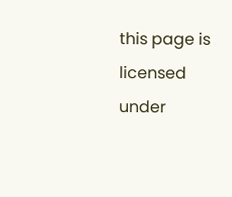this page is licensed under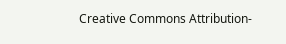Creative Commons Attribution-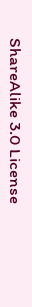ShareAlike 3.0 License